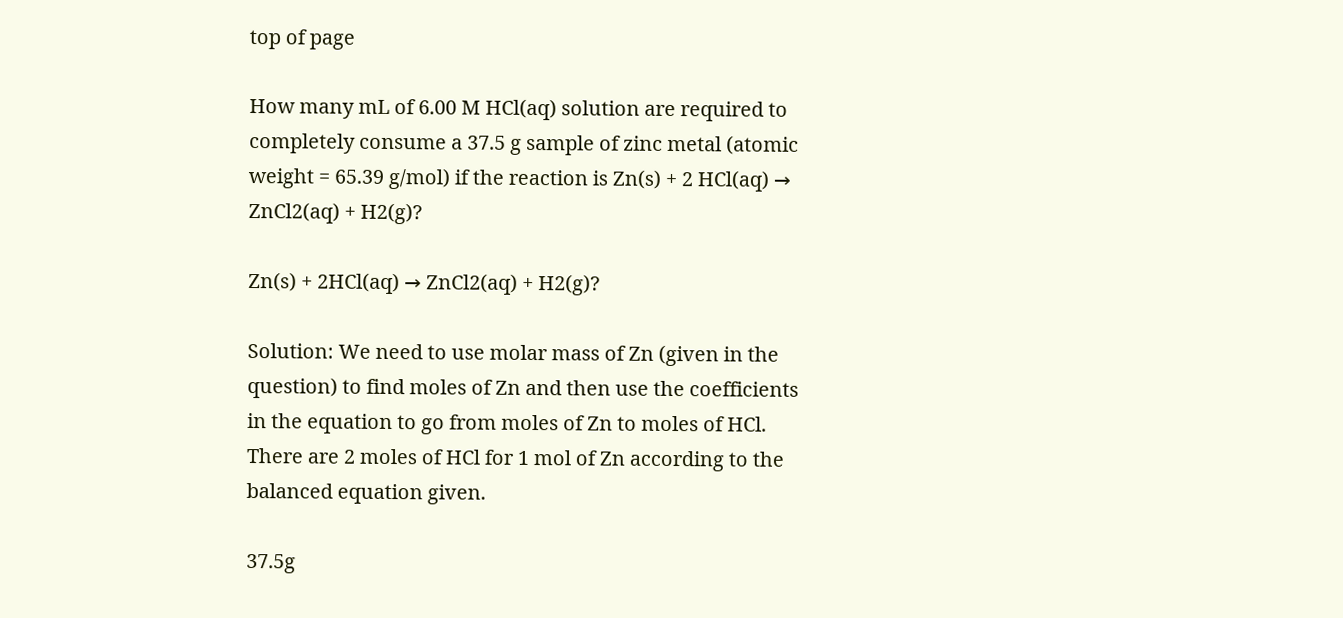top of page

How many mL of 6.00 M HCl(aq) solution are required to completely consume a 37.5 g sample of zinc metal (atomic weight = 65.39 g/mol) if the reaction is Zn(s) + 2 HCl(aq) → ZnCl2(aq) + H2(g)?

Zn(s) + 2HCl(aq) → ZnCl2(aq) + H2(g)?

Solution: We need to use molar mass of Zn (given in the question) to find moles of Zn and then use the coefficients in the equation to go from moles of Zn to moles of HCl. There are 2 moles of HCl for 1 mol of Zn according to the balanced equation given.

37.5g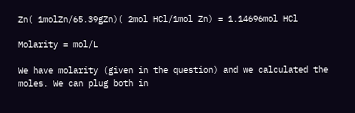Zn( 1molZn/65.39gZn)( 2mol HCl/1mol Zn) = 1.14696mol HCl

Molarity = mol/L

We have molarity (given in the question) and we calculated the moles. We can plug both in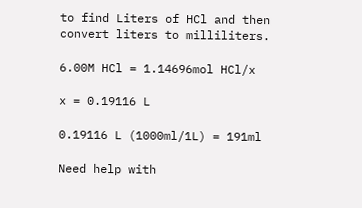to find Liters of HCl and then convert liters to milliliters.

6.00M HCl = 1.14696mol HCl/x

x = 0.19116 L

0.19116 L (1000ml/1L) = 191ml

Need help with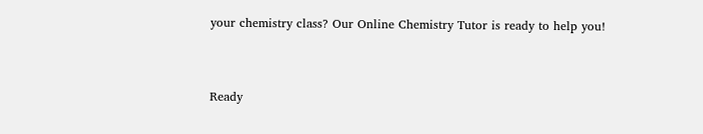your chemistry class? Our Online Chemistry Tutor is ready to help you!


Ready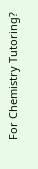For Chemistry Tutoring?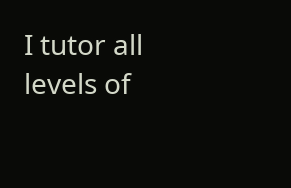I tutor all levels of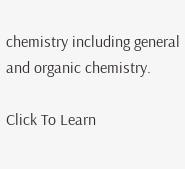chemistry including general and organic chemistry.

Click To Learn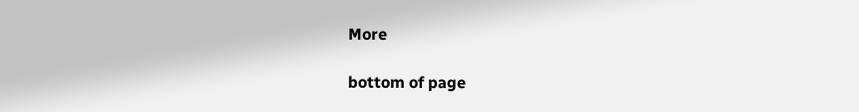More

bottom of page